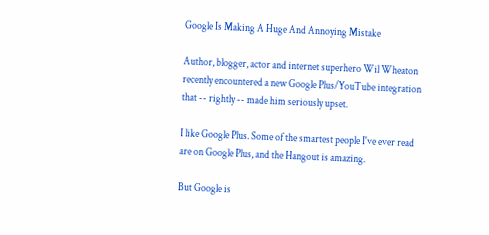Google Is Making A Huge And Annoying Mistake

Author, blogger, actor and internet superhero Wil Wheaton recently encountered a new Google Plus/YouTube integration that -- rightly -- made him seriously upset.

I like Google Plus. Some of the smartest people I've ever read are on Google Plus, and the Hangout is amazing.

But Google is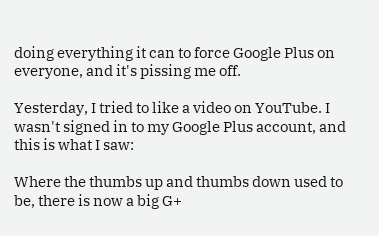doing everything it can to force Google Plus on everyone, and it's pissing me off.

Yesterday, I tried to like a video on YouTube. I wasn't signed in to my Google Plus account, and this is what I saw:

Where the thumbs up and thumbs down used to be, there is now a big G+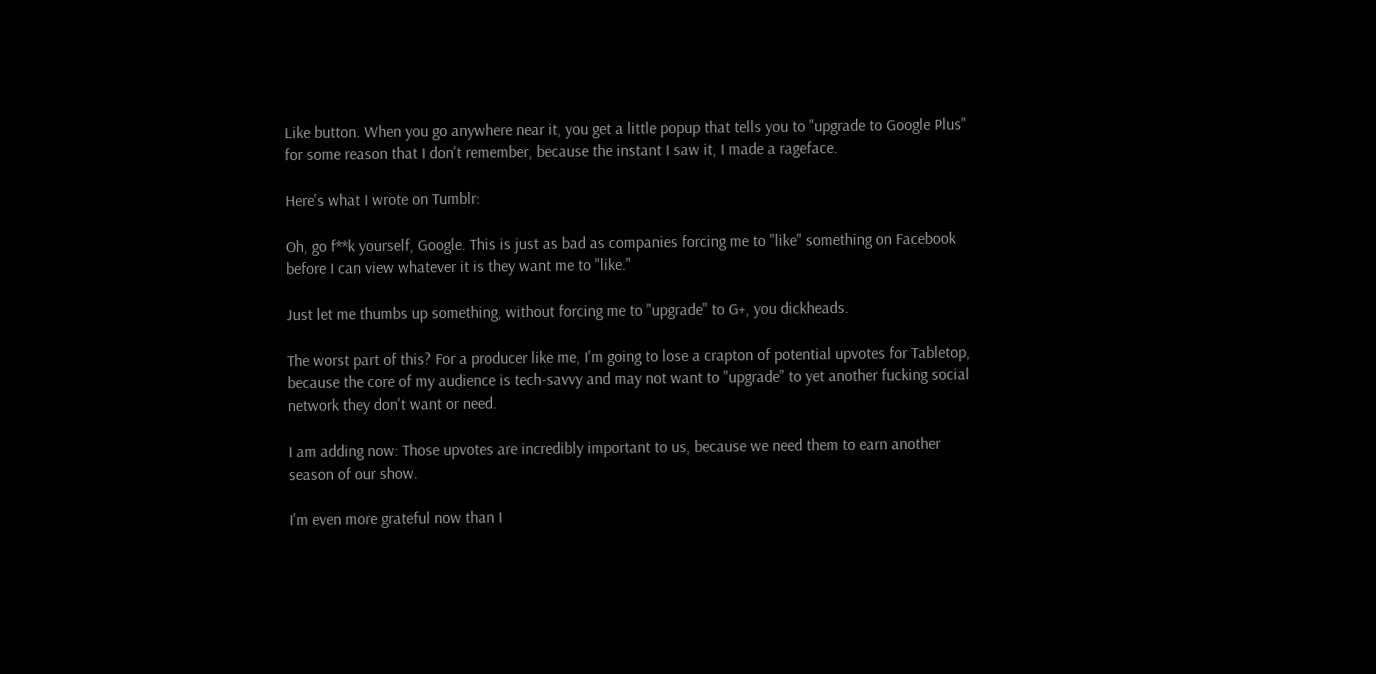Like button. When you go anywhere near it, you get a little popup that tells you to "upgrade to Google Plus" for some reason that I don't remember, because the instant I saw it, I made a rageface.

Here's what I wrote on Tumblr:

Oh, go f**k yourself, Google. This is just as bad as companies forcing me to "like" something on Facebook before I can view whatever it is they want me to "like."

Just let me thumbs up something, without forcing me to "upgrade" to G+, you dickheads.

The worst part of this? For a producer like me, I'm going to lose a crapton of potential upvotes for Tabletop, because the core of my audience is tech-savvy and may not want to "upgrade" to yet another fucking social network they don't want or need.

I am adding now: Those upvotes are incredibly important to us, because we need them to earn another season of our show.

I'm even more grateful now than I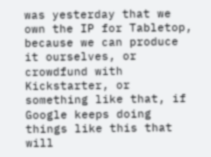was yesterday that we own the IP for Tabletop, because we can produce it ourselves, or crowdfund with Kickstarter, or something like that, if Google keeps doing things like this that will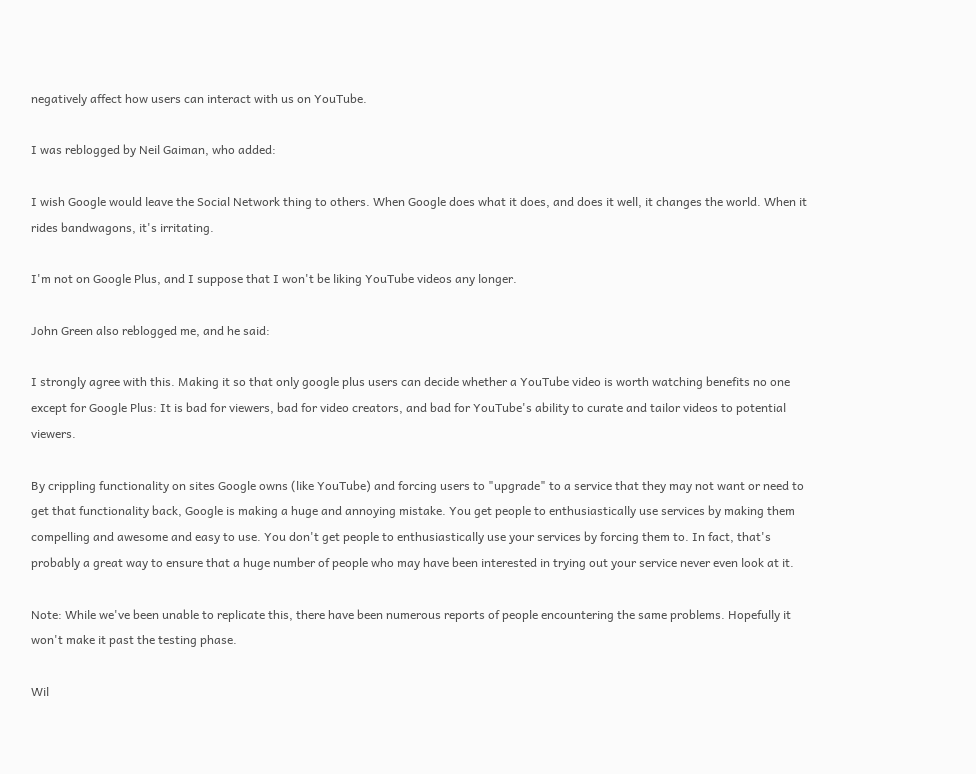negatively affect how users can interact with us on YouTube.

I was reblogged by Neil Gaiman, who added:

I wish Google would leave the Social Network thing to others. When Google does what it does, and does it well, it changes the world. When it rides bandwagons, it's irritating.

I'm not on Google Plus, and I suppose that I won't be liking YouTube videos any longer.

John Green also reblogged me, and he said:

I strongly agree with this. Making it so that only google plus users can decide whether a YouTube video is worth watching benefits no one except for Google Plus: It is bad for viewers, bad for video creators, and bad for YouTube's ability to curate and tailor videos to potential viewers.

By crippling functionality on sites Google owns (like YouTube) and forcing users to "upgrade" to a service that they may not want or need to get that functionality back, Google is making a huge and annoying mistake. You get people to enthusiastically use services by making them compelling and awesome and easy to use. You don't get people to enthusiastically use your services by forcing them to. In fact, that's probably a great way to ensure that a huge number of people who may have been interested in trying out your service never even look at it.

Note: While we've been unable to replicate this, there have been numerous reports of people encountering the same problems. Hopefully it won't make it past the testing phase.

Wil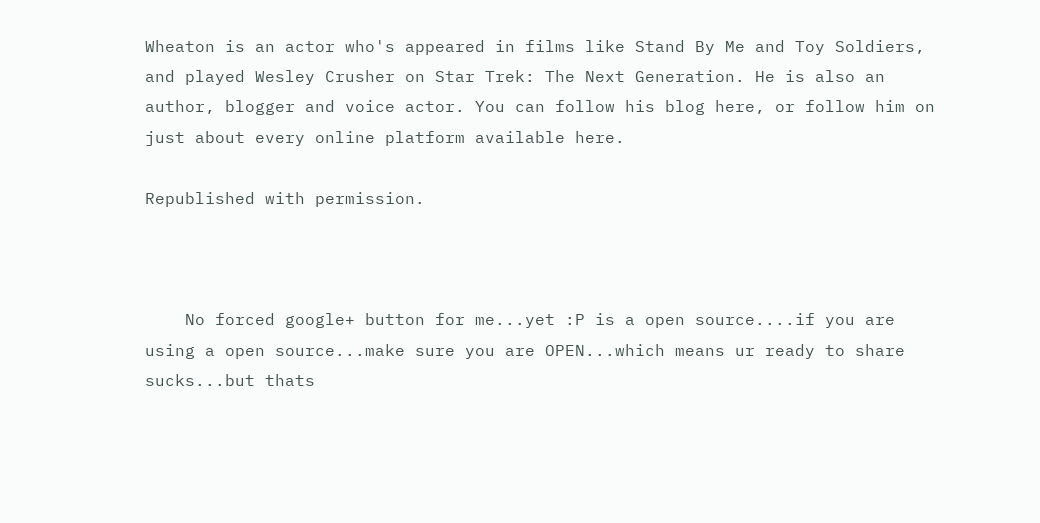Wheaton is an actor who's appeared in films like Stand By Me and Toy Soldiers, and played Wesley Crusher on Star Trek: The Next Generation. He is also an author, blogger and voice actor. You can follow his blog here, or follow him on just about every online platform available here.

Republished with permission.



    No forced google+ button for me...yet :P is a open source....if you are using a open source...make sure you are OPEN...which means ur ready to share sucks...but thats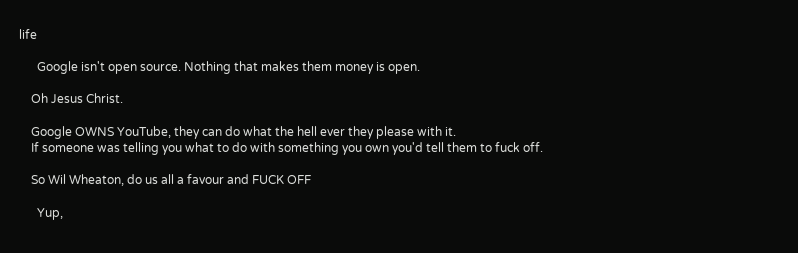life

      Google isn't open source. Nothing that makes them money is open.

    Oh Jesus Christ.

    Google OWNS YouTube, they can do what the hell ever they please with it.
    If someone was telling you what to do with something you own you'd tell them to fuck off.

    So Wil Wheaton, do us all a favour and FUCK OFF

      Yup,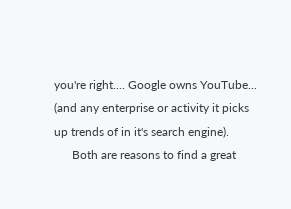you're right.... Google owns YouTube... (and any enterprise or activity it picks up trends of in it's search engine).
      Both are reasons to find a great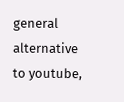general alternative to youtube,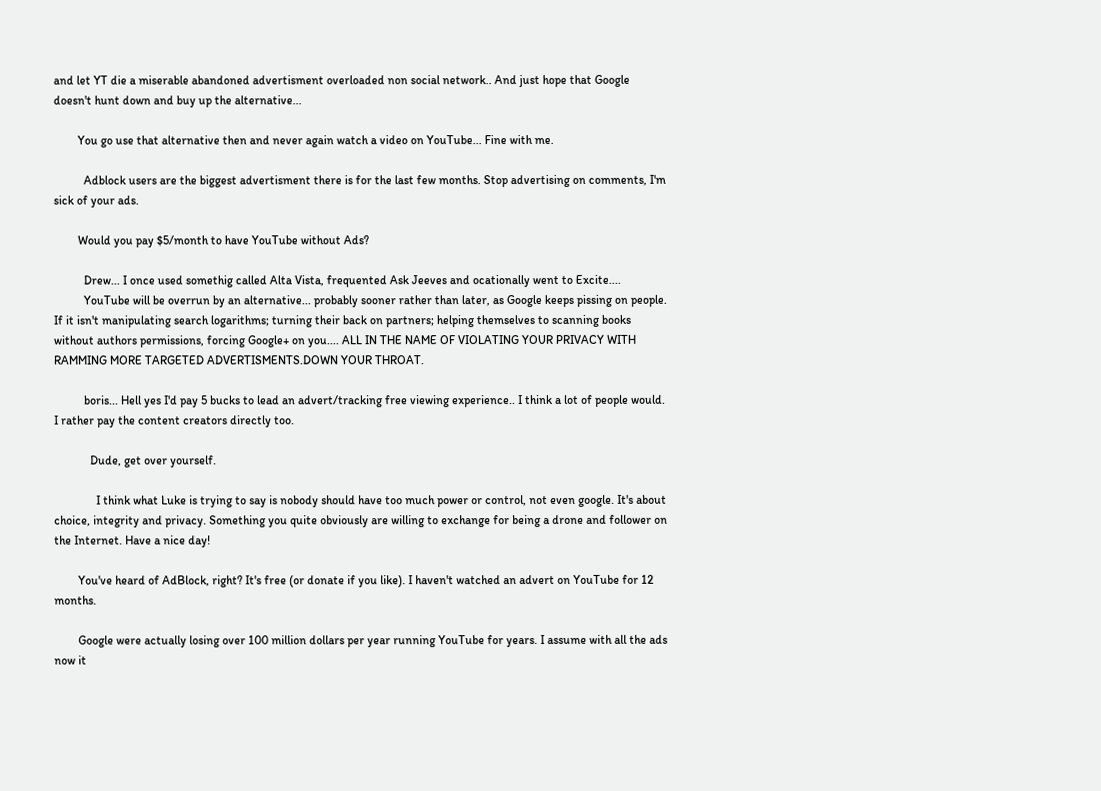and let YT die a miserable abandoned advertisment overloaded non social network.. And just hope that Google doesn't hunt down and buy up the alternative...

        You go use that alternative then and never again watch a video on YouTube... Fine with me.

          Adblock users are the biggest advertisment there is for the last few months. Stop advertising on comments, I'm sick of your ads.

        Would you pay $5/month to have YouTube without Ads?

          Drew... I once used somethig called Alta Vista, frequented Ask Jeeves and ocationally went to Excite....
          YouTube will be overrun by an alternative... probably sooner rather than later, as Google keeps pissing on people. If it isn't manipulating search logarithms; turning their back on partners; helping themselves to scanning books without authors permissions, forcing Google+ on you.... ALL IN THE NAME OF VIOLATING YOUR PRIVACY WITH RAMMING MORE TARGETED ADVERTISMENTS.DOWN YOUR THROAT.

          boris... Hell yes I'd pay 5 bucks to lead an advert/tracking free viewing experience.. I think a lot of people would. I rather pay the content creators directly too.

            Dude, get over yourself.

              I think what Luke is trying to say is nobody should have too much power or control, not even google. It's about choice, integrity and privacy. Something you quite obviously are willing to exchange for being a drone and follower on the Internet. Have a nice day!

        You've heard of AdBlock, right? It's free (or donate if you like). I haven't watched an advert on YouTube for 12 months.

        Google were actually losing over 100 million dollars per year running YouTube for years. I assume with all the ads now it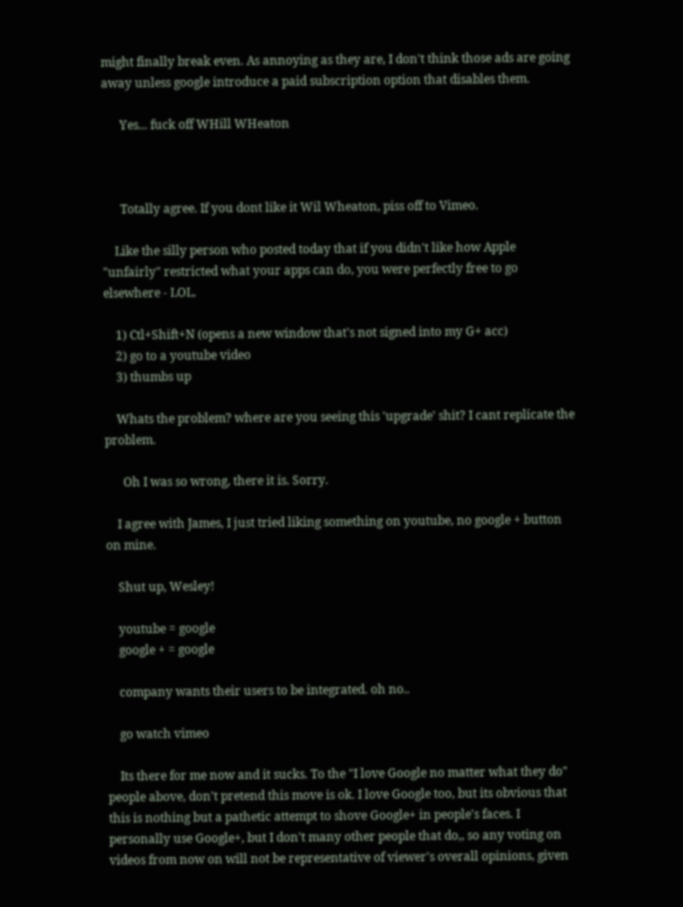might finally break even. As annoying as they are, I don't think those ads are going away unless google introduce a paid subscription option that disables them.

      Yes... fuck off WHill WHeaton



      Totally agree. If you dont like it Wil Wheaton, piss off to Vimeo.

    Like the silly person who posted today that if you didn't like how Apple "unfairly" restricted what your apps can do, you were perfectly free to go elsewhere - LOL.

    1) Ctl+Shift+N (opens a new window that's not signed into my G+ acc)
    2) go to a youtube video
    3) thumbs up

    Whats the problem? where are you seeing this 'upgrade' shit? I cant replicate the problem.

      Oh I was so wrong, there it is. Sorry.

    I agree with James, I just tried liking something on youtube, no google + button on mine.

    Shut up, Wesley!

    youtube = google
    google + = google

    company wants their users to be integrated. oh no..

    go watch vimeo

    Its there for me now and it sucks. To the "I love Google no matter what they do" people above, don't pretend this move is ok. I love Google too, but its obvious that this is nothing but a pathetic attempt to shove Google+ in people's faces. I personally use Google+, but I don't many other people that do,, so any voting on videos from now on will not be representative of viewer's overall opinions, given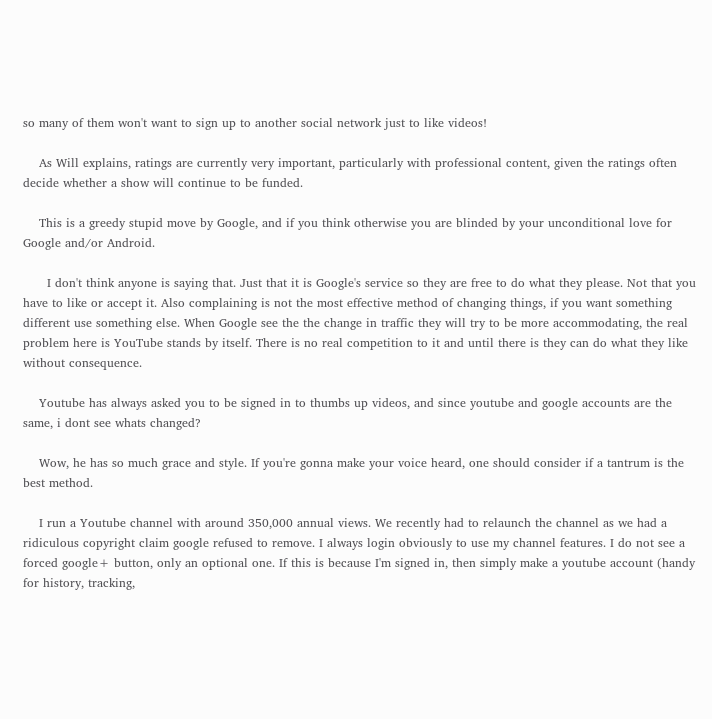so many of them won't want to sign up to another social network just to like videos!

    As Will explains, ratings are currently very important, particularly with professional content, given the ratings often decide whether a show will continue to be funded.

    This is a greedy stupid move by Google, and if you think otherwise you are blinded by your unconditional love for Google and/or Android.

      I don't think anyone is saying that. Just that it is Google's service so they are free to do what they please. Not that you have to like or accept it. Also complaining is not the most effective method of changing things, if you want something different use something else. When Google see the the change in traffic they will try to be more accommodating, the real problem here is YouTube stands by itself. There is no real competition to it and until there is they can do what they like without consequence.

    Youtube has always asked you to be signed in to thumbs up videos, and since youtube and google accounts are the same, i dont see whats changed?

    Wow, he has so much grace and style. If you're gonna make your voice heard, one should consider if a tantrum is the best method.

    I run a Youtube channel with around 350,000 annual views. We recently had to relaunch the channel as we had a ridiculous copyright claim google refused to remove. I always login obviously to use my channel features. I do not see a forced google+ button, only an optional one. If this is because I'm signed in, then simply make a youtube account (handy for history, tracking,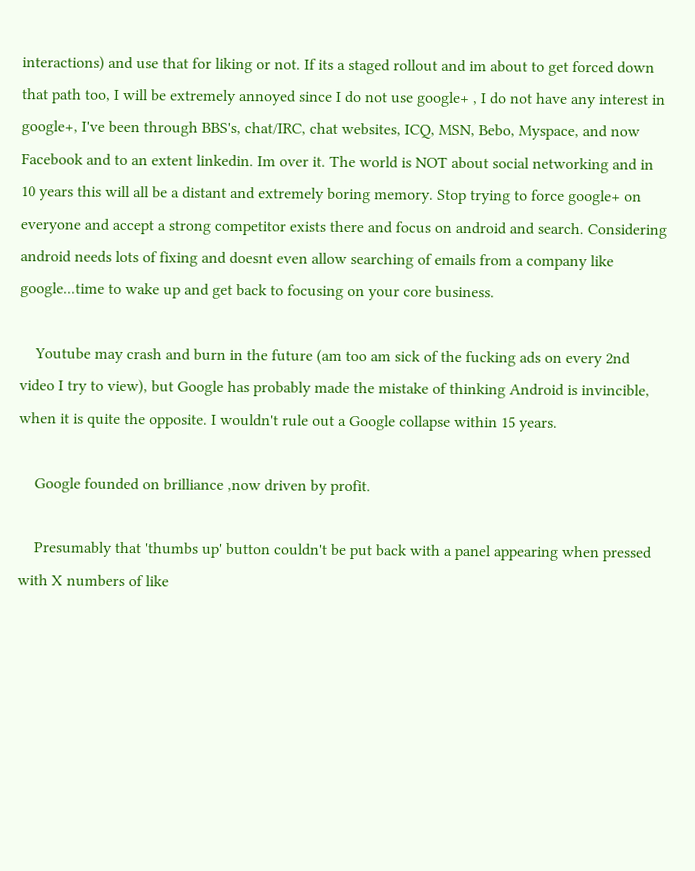interactions) and use that for liking or not. If its a staged rollout and im about to get forced down that path too, I will be extremely annoyed since I do not use google+ , I do not have any interest in google+, I've been through BBS's, chat/IRC, chat websites, ICQ, MSN, Bebo, Myspace, and now Facebook and to an extent linkedin. Im over it. The world is NOT about social networking and in 10 years this will all be a distant and extremely boring memory. Stop trying to force google+ on everyone and accept a strong competitor exists there and focus on android and search. Considering android needs lots of fixing and doesnt even allow searching of emails from a company like google...time to wake up and get back to focusing on your core business.

    Youtube may crash and burn in the future (am too am sick of the fucking ads on every 2nd video I try to view), but Google has probably made the mistake of thinking Android is invincible, when it is quite the opposite. I wouldn't rule out a Google collapse within 15 years.

    Google founded on brilliance ,now driven by profit.

    Presumably that 'thumbs up' button couldn't be put back with a panel appearing when pressed with X numbers of like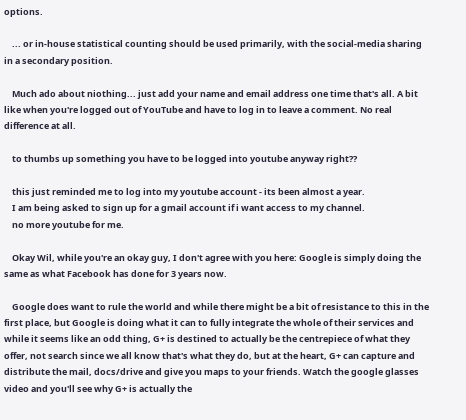options.

    ... or in-house statistical counting should be used primarily, with the social-media sharing in a secondary position.

    Much ado about niothing... just add your name and email address one time that's all. A bit like when you're logged out of YouTube and have to log in to leave a comment. No real difference at all.

    to thumbs up something you have to be logged into youtube anyway right??

    this just reminded me to log into my youtube account - its been almost a year.
    I am being asked to sign up for a gmail account if i want access to my channel.
    no more youtube for me.

    Okay Wil, while you're an okay guy, I don't agree with you here: Google is simply doing the same as what Facebook has done for 3 years now.

    Google does want to rule the world and while there might be a bit of resistance to this in the first place, but Google is doing what it can to fully integrate the whole of their services and while it seems like an odd thing, G+ is destined to actually be the centrepiece of what they offer, not search since we all know that's what they do, but at the heart, G+ can capture and distribute the mail, docs/drive and give you maps to your friends. Watch the google glasses video and you'll see why G+ is actually the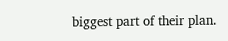biggest part of their plan.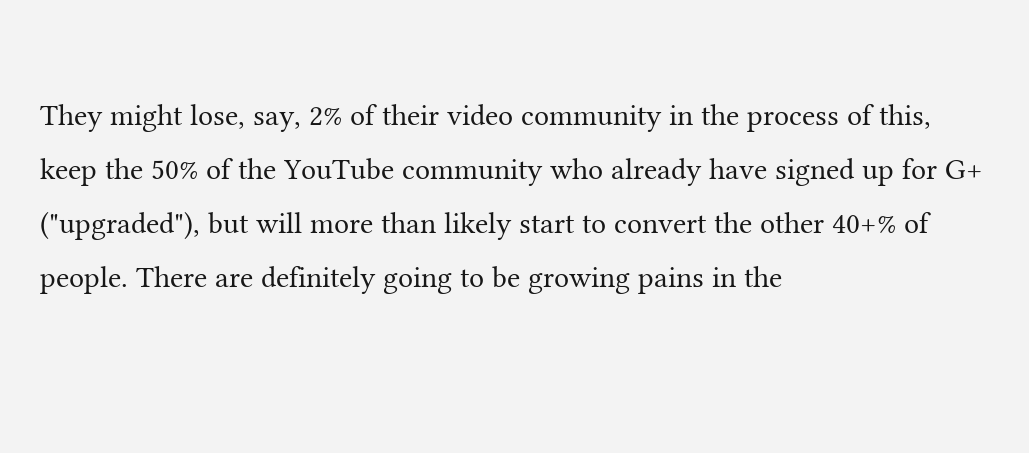They might lose, say, 2% of their video community in the process of this, keep the 50% of the YouTube community who already have signed up for G+ ("upgraded"), but will more than likely start to convert the other 40+% of people. There are definitely going to be growing pains in the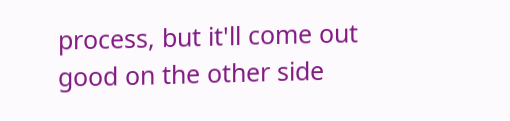process, but it'll come out good on the other side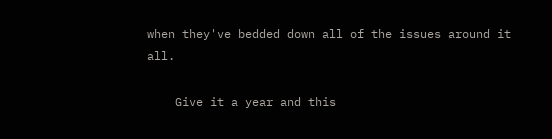when they've bedded down all of the issues around it all.

    Give it a year and this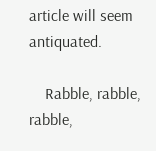article will seem antiquated.

    Rabble, rabble, rabble,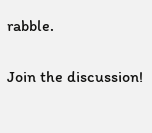rabble.

Join the discussion!